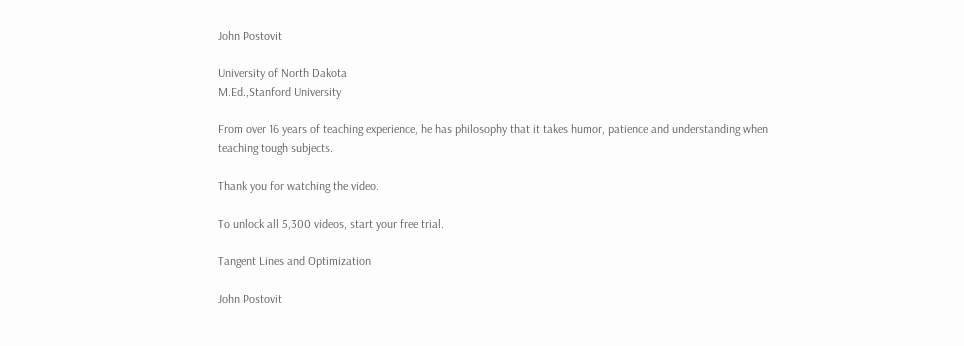John Postovit

University of North Dakota
M.Ed.,Stanford University

From over 16 years of teaching experience, he has philosophy that it takes humor, patience and understanding when teaching tough subjects.

Thank you for watching the video.

To unlock all 5,300 videos, start your free trial.

Tangent Lines and Optimization

John Postovit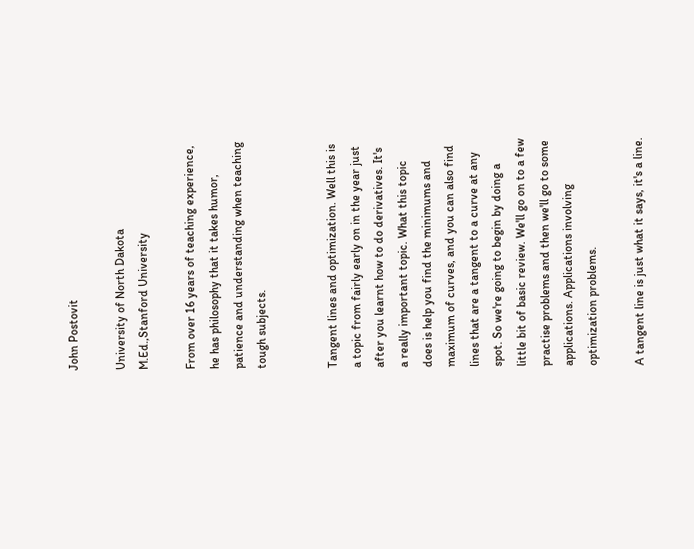John Postovit

University of North Dakota
M.Ed.,Stanford University

From over 16 years of teaching experience, he has philosophy that it takes humor, patience and understanding when teaching tough subjects.


Tangent lines and optimization. Well this is a topic from fairly early on in the year just after you learnt how to do derivatives. It's a really important topic. What this topic does is help you find the minimums and maximum of curves, and you can also find lines that are a tangent to a curve at any spot. So we're going to begin by doing a little bit of basic review. We'll go on to a few practise problems and then we'll go to some applications. Applications involving optimization problems.

A tangent line is just what it says, it's a line.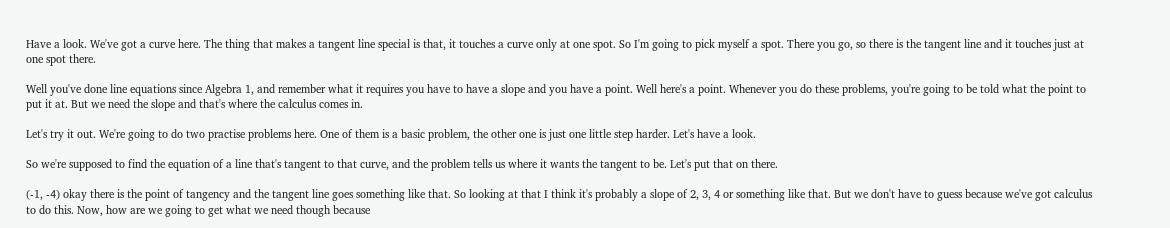Have a look. We've got a curve here. The thing that makes a tangent line special is that, it touches a curve only at one spot. So I'm going to pick myself a spot. There you go, so there is the tangent line and it touches just at one spot there.

Well you've done line equations since Algebra 1, and remember what it requires you have to have a slope and you have a point. Well here's a point. Whenever you do these problems, you're going to be told what the point to put it at. But we need the slope and that's where the calculus comes in.

Let's try it out. We're going to do two practise problems here. One of them is a basic problem, the other one is just one little step harder. Let's have a look.

So we're supposed to find the equation of a line that's tangent to that curve, and the problem tells us where it wants the tangent to be. Let's put that on there.

(-1, -4) okay there is the point of tangency and the tangent line goes something like that. So looking at that I think it's probably a slope of 2, 3, 4 or something like that. But we don't have to guess because we've got calculus to do this. Now, how are we going to get what we need though because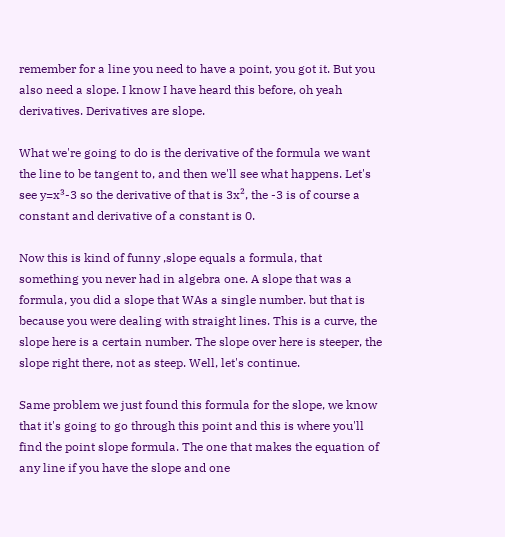remember for a line you need to have a point, you got it. But you also need a slope. I know I have heard this before, oh yeah derivatives. Derivatives are slope.

What we're going to do is the derivative of the formula we want the line to be tangent to, and then we'll see what happens. Let's see y=x³-3 so the derivative of that is 3x², the -3 is of course a constant and derivative of a constant is 0.

Now this is kind of funny ,slope equals a formula, that something you never had in algebra one. A slope that was a formula, you did a slope that WAs a single number. but that is because you were dealing with straight lines. This is a curve, the slope here is a certain number. The slope over here is steeper, the slope right there, not as steep. Well, let's continue.

Same problem we just found this formula for the slope, we know that it's going to go through this point and this is where you'll find the point slope formula. The one that makes the equation of any line if you have the slope and one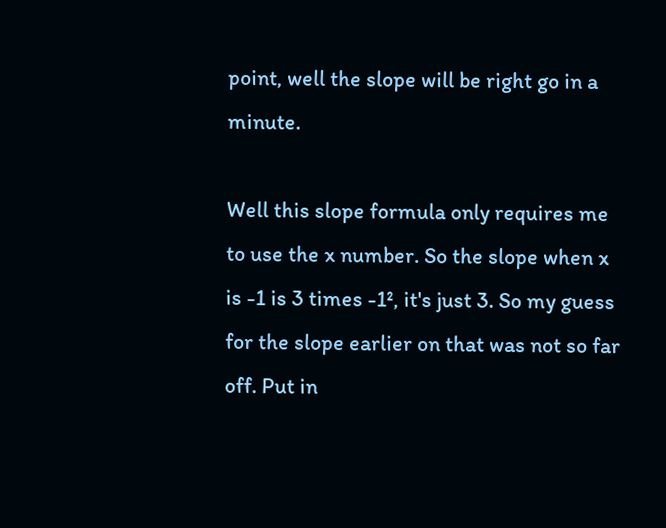point, well the slope will be right go in a minute.

Well this slope formula only requires me to use the x number. So the slope when x is -1 is 3 times -1², it's just 3. So my guess for the slope earlier on that was not so far off. Put in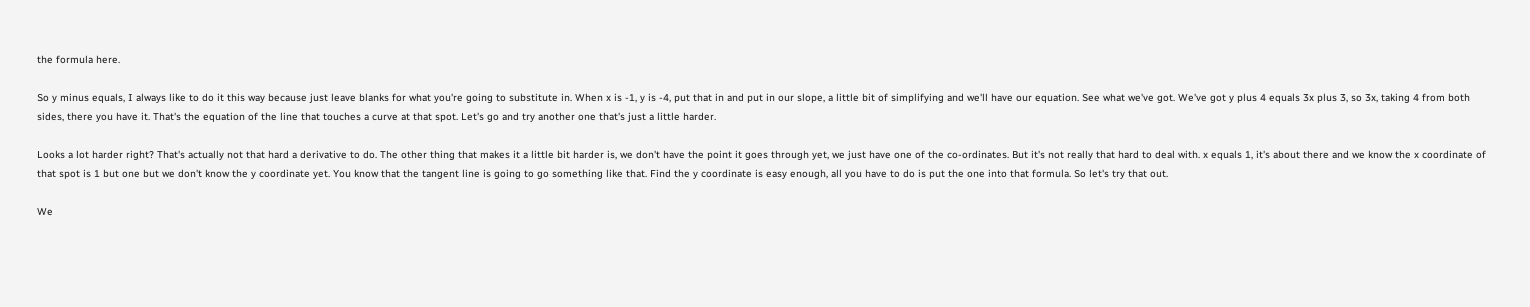the formula here.

So y minus equals, I always like to do it this way because just leave blanks for what you're going to substitute in. When x is -1, y is -4, put that in and put in our slope, a little bit of simplifying and we'll have our equation. See what we've got. We've got y plus 4 equals 3x plus 3, so 3x, taking 4 from both sides, there you have it. That's the equation of the line that touches a curve at that spot. Let's go and try another one that's just a little harder.

Looks a lot harder right? That's actually not that hard a derivative to do. The other thing that makes it a little bit harder is, we don't have the point it goes through yet, we just have one of the co-ordinates. But it's not really that hard to deal with. x equals 1, it's about there and we know the x coordinate of that spot is 1 but one but we don't know the y coordinate yet. You know that the tangent line is going to go something like that. Find the y coordinate is easy enough, all you have to do is put the one into that formula. So let's try that out.

We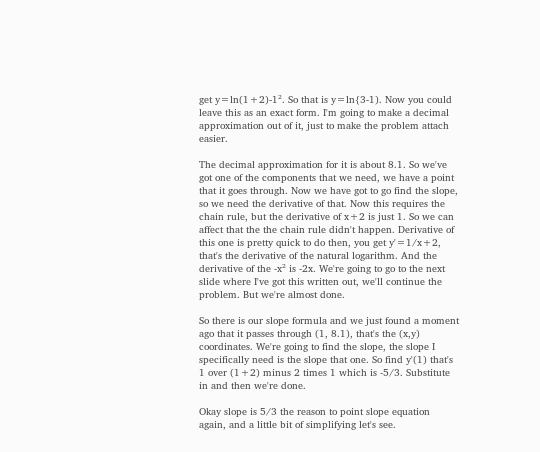get y=ln(1+2)-1². So that is y=ln{3-1). Now you could leave this as an exact form. I'm going to make a decimal approximation out of it, just to make the problem attach easier.

The decimal approximation for it is about 8.1. So we've got one of the components that we need, we have a point that it goes through. Now we have got to go find the slope, so we need the derivative of that. Now this requires the chain rule, but the derivative of x+2 is just 1. So we can affect that the the chain rule didn't happen. Derivative of this one is pretty quick to do then, you get y'=1/x+2, that's the derivative of the natural logarithm. And the derivative of the -x² is -2x. We're going to go to the next slide where I've got this written out, we'll continue the problem. But we're almost done.

So there is our slope formula and we just found a moment ago that it passes through (1, 8.1), that's the (x,y) coordinates. We're going to find the slope, the slope I specifically need is the slope that one. So find y'(1) that's 1 over (1+2) minus 2 times 1 which is -5/3. Substitute in and then we're done.

Okay slope is 5/3 the reason to point slope equation again, and a little bit of simplifying let's see.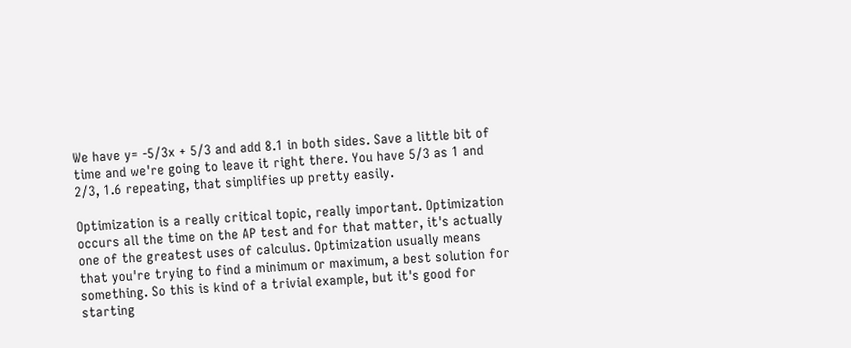We have y= -5/3x + 5/3 and add 8.1 in both sides. Save a little bit of time and we're going to leave it right there. You have 5/3 as 1 and 2/3, 1.6 repeating, that simplifies up pretty easily.

Optimization is a really critical topic, really important. Optimization occurs all the time on the AP test and for that matter, it's actually one of the greatest uses of calculus. Optimization usually means that you're trying to find a minimum or maximum, a best solution for something. So this is kind of a trivial example, but it's good for starting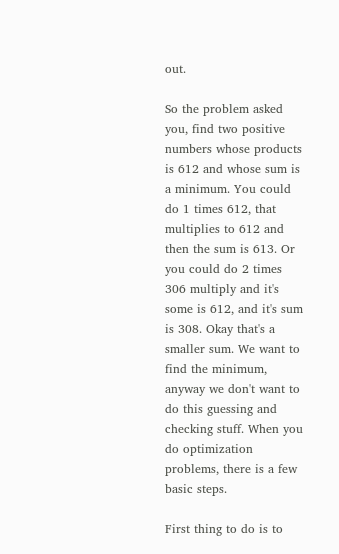out.

So the problem asked you, find two positive numbers whose products is 612 and whose sum is a minimum. You could do 1 times 612, that multiplies to 612 and then the sum is 613. Or you could do 2 times 306 multiply and it's some is 612, and it's sum is 308. Okay that's a smaller sum. We want to find the minimum, anyway we don't want to do this guessing and checking stuff. When you do optimization problems, there is a few basic steps.

First thing to do is to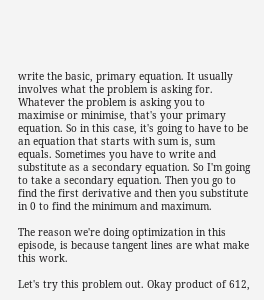write the basic, primary equation. It usually involves what the problem is asking for. Whatever the problem is asking you to maximise or minimise, that's your primary equation. So in this case, it's going to have to be an equation that starts with sum is, sum equals. Sometimes you have to write and substitute as a secondary equation. So I'm going to take a secondary equation. Then you go to find the first derivative and then you substitute in 0 to find the minimum and maximum.

The reason we're doing optimization in this episode, is because tangent lines are what make this work.

Let's try this problem out. Okay product of 612,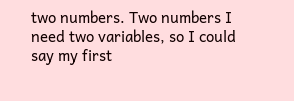two numbers. Two numbers I need two variables, so I could say my first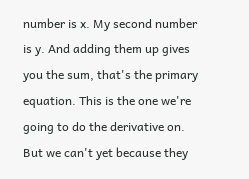number is x. My second number is y. And adding them up gives you the sum, that's the primary equation. This is the one we're going to do the derivative on. But we can't yet because they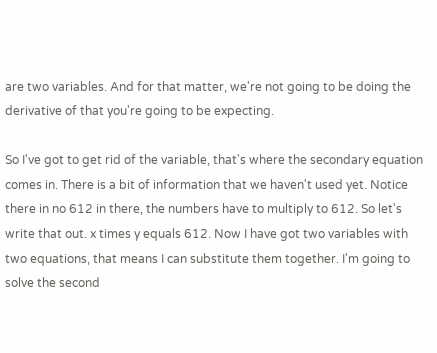are two variables. And for that matter, we're not going to be doing the derivative of that you're going to be expecting.

So I've got to get rid of the variable, that's where the secondary equation comes in. There is a bit of information that we haven't used yet. Notice there in no 612 in there, the numbers have to multiply to 612. So let's write that out. x times y equals 612. Now I have got two variables with two equations, that means I can substitute them together. I'm going to solve the second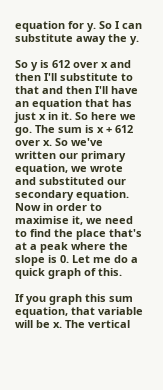equation for y. So I can substitute away the y.

So y is 612 over x and then I'll substitute to that and then I'll have an equation that has just x in it. So here we go. The sum is x + 612 over x. So we've written our primary equation, we wrote and substituted our secondary equation. Now in order to maximise it, we need to find the place that's at a peak where the slope is 0. Let me do a quick graph of this.

If you graph this sum equation, that variable will be x. The vertical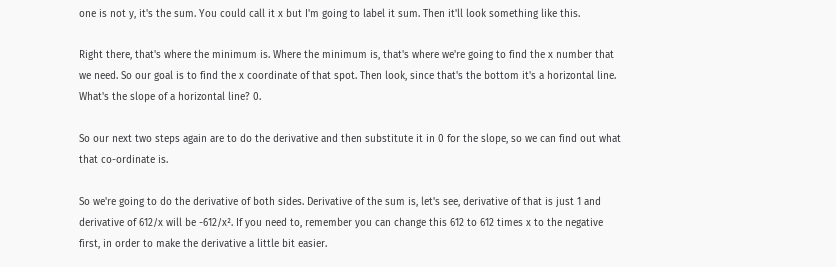one is not y, it's the sum. You could call it x but I'm going to label it sum. Then it'll look something like this.

Right there, that's where the minimum is. Where the minimum is, that's where we're going to find the x number that we need. So our goal is to find the x coordinate of that spot. Then look, since that's the bottom it's a horizontal line. What's the slope of a horizontal line? 0.

So our next two steps again are to do the derivative and then substitute it in 0 for the slope, so we can find out what that co-ordinate is.

So we're going to do the derivative of both sides. Derivative of the sum is, let's see, derivative of that is just 1 and derivative of 612/x will be -612/x². If you need to, remember you can change this 612 to 612 times x to the negative first, in order to make the derivative a little bit easier.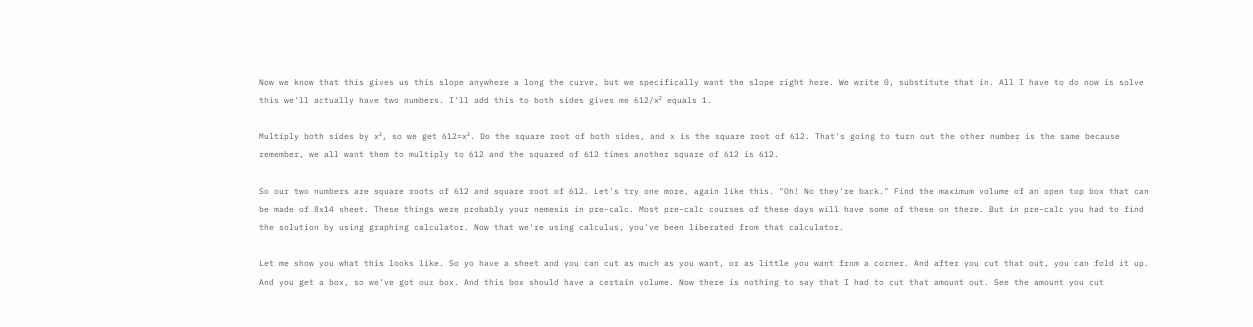Now we know that this gives us this slope anywhere a long the curve, but we specifically want the slope right here. We write 0, substitute that in. All I have to do now is solve this we'll actually have two numbers. I'll add this to both sides gives me 612/x² equals 1.

Multiply both sides by x², so we get 612=x². Do the square root of both sides, and x is the square root of 612. That's going to turn out the other number is the same because remember, we all want them to multiply to 612 and the squared of 612 times another square of 612 is 612.

So our two numbers are square roots of 612 and square root of 612. Let's try one more, again like this. "Oh! No they're back." Find the maximum volume of an open top box that can be made of 8x14 sheet. These things were probably your nemesis in pre-calc. Most pre-calc courses of these days will have some of these on there. But in pre-calc you had to find the solution by using graphing calculator. Now that we're using calculus, you've been liberated from that calculator.

Let me show you what this looks like. So yo have a sheet and you can cut as much as you want, or as little you want from a corner. And after you cut that out, you can fold it up. And you get a box, so we've got our box. And this box should have a certain volume. Now there is nothing to say that I had to cut that amount out. See the amount you cut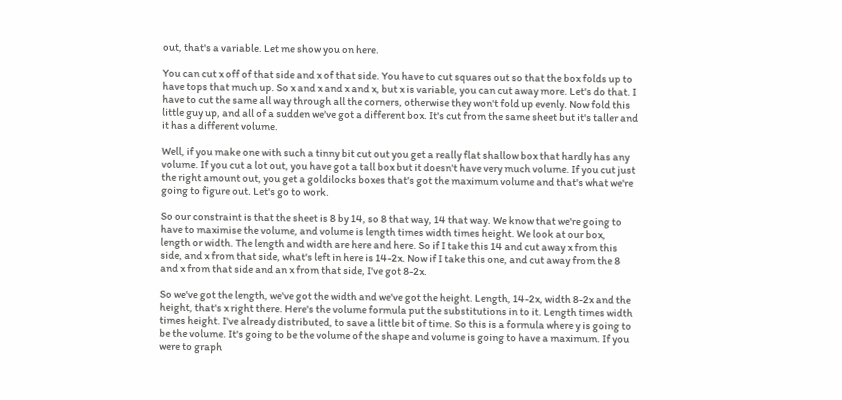out, that's a variable. Let me show you on here.

You can cut x off of that side and x of that side. You have to cut squares out so that the box folds up to have tops that much up. So x and x and x and x, but x is variable, you can cut away more. Let's do that. I have to cut the same all way through all the corners, otherwise they won't fold up evenly. Now fold this little guy up, and all of a sudden we've got a different box. It's cut from the same sheet but it's taller and it has a different volume.

Well, if you make one with such a tinny bit cut out you get a really flat shallow box that hardly has any volume. If you cut a lot out, you have got a tall box but it doesn't have very much volume. If you cut just the right amount out, you get a goldilocks boxes that's got the maximum volume and that's what we're going to figure out. Let's go to work.

So our constraint is that the sheet is 8 by 14, so 8 that way, 14 that way. We know that we're going to have to maximise the volume, and volume is length times width times height. We look at our box, length or width. The length and width are here and here. So if I take this 14 and cut away x from this side, and x from that side, what's left in here is 14-2x. Now if I take this one, and cut away from the 8 and x from that side and an x from that side, I've got 8-2x.

So we've got the length, we've got the width and we've got the height. Length, 14-2x, width 8-2x and the height, that's x right there. Here's the volume formula put the substitutions in to it. Length times width times height. I've already distributed, to save a little bit of time. So this is a formula where y is going to be the volume. It's going to be the volume of the shape and volume is going to have a maximum. If you were to graph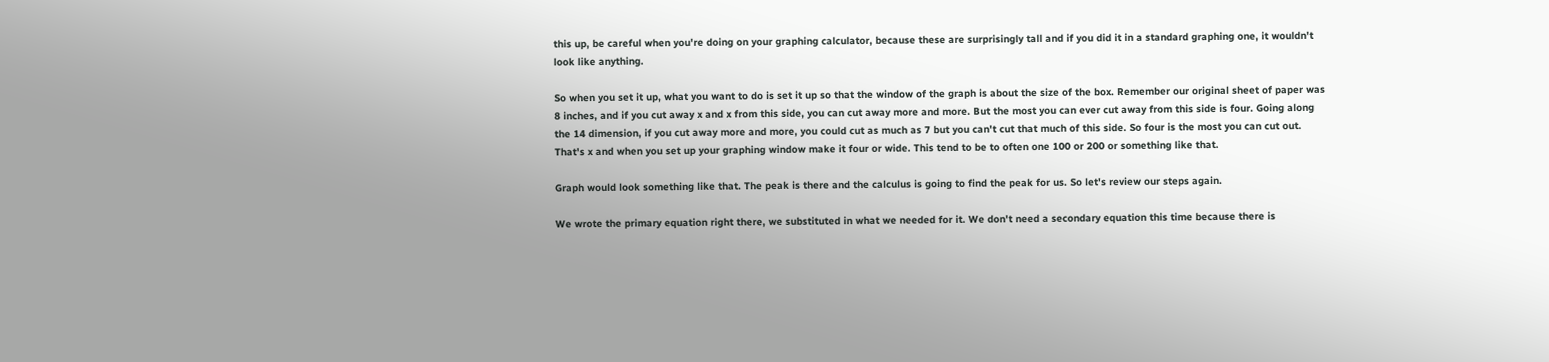this up, be careful when you're doing on your graphing calculator, because these are surprisingly tall and if you did it in a standard graphing one, it wouldn't look like anything.

So when you set it up, what you want to do is set it up so that the window of the graph is about the size of the box. Remember our original sheet of paper was 8 inches, and if you cut away x and x from this side, you can cut away more and more. But the most you can ever cut away from this side is four. Going along the 14 dimension, if you cut away more and more, you could cut as much as 7 but you can't cut that much of this side. So four is the most you can cut out. That's x and when you set up your graphing window make it four or wide. This tend to be to often one 100 or 200 or something like that.

Graph would look something like that. The peak is there and the calculus is going to find the peak for us. So let's review our steps again.

We wrote the primary equation right there, we substituted in what we needed for it. We don't need a secondary equation this time because there is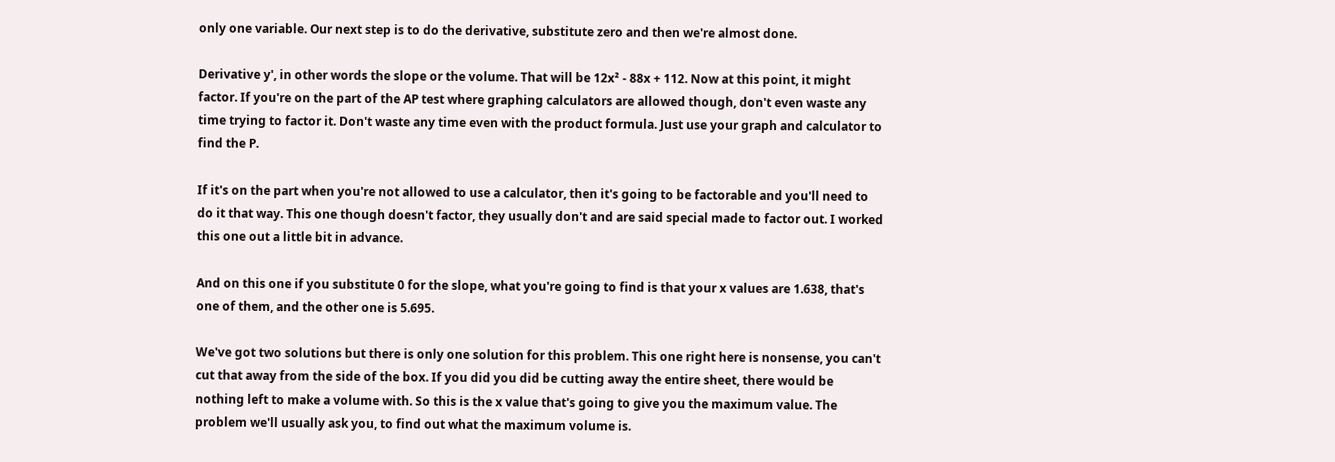only one variable. Our next step is to do the derivative, substitute zero and then we're almost done.

Derivative y', in other words the slope or the volume. That will be 12x² - 88x + 112. Now at this point, it might factor. If you're on the part of the AP test where graphing calculators are allowed though, don't even waste any time trying to factor it. Don't waste any time even with the product formula. Just use your graph and calculator to find the P.

If it's on the part when you're not allowed to use a calculator, then it's going to be factorable and you'll need to do it that way. This one though doesn't factor, they usually don't and are said special made to factor out. I worked this one out a little bit in advance.

And on this one if you substitute 0 for the slope, what you're going to find is that your x values are 1.638, that's one of them, and the other one is 5.695.

We've got two solutions but there is only one solution for this problem. This one right here is nonsense, you can't cut that away from the side of the box. If you did you did be cutting away the entire sheet, there would be nothing left to make a volume with. So this is the x value that's going to give you the maximum value. The problem we'll usually ask you, to find out what the maximum volume is.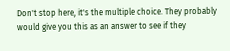Don't stop here, it's the multiple choice. They probably would give you this as an answer to see if they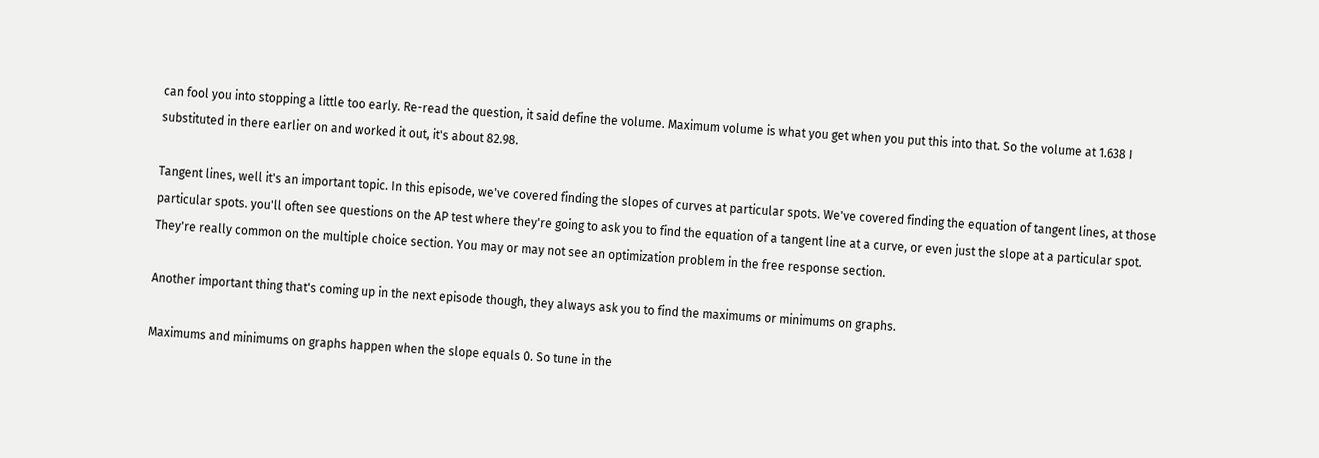can fool you into stopping a little too early. Re-read the question, it said define the volume. Maximum volume is what you get when you put this into that. So the volume at 1.638 I substituted in there earlier on and worked it out, it's about 82.98.

Tangent lines, well it's an important topic. In this episode, we've covered finding the slopes of curves at particular spots. We've covered finding the equation of tangent lines, at those particular spots. you'll often see questions on the AP test where they're going to ask you to find the equation of a tangent line at a curve, or even just the slope at a particular spot. They're really common on the multiple choice section. You may or may not see an optimization problem in the free response section.

Another important thing that's coming up in the next episode though, they always ask you to find the maximums or minimums on graphs.

Maximums and minimums on graphs happen when the slope equals 0. So tune in the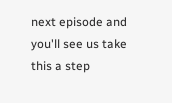next episode and you'll see us take this a step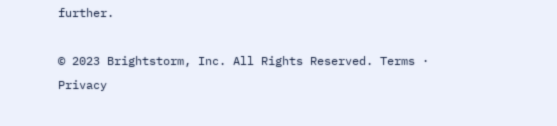further.

© 2023 Brightstorm, Inc. All Rights Reserved. Terms · Privacy